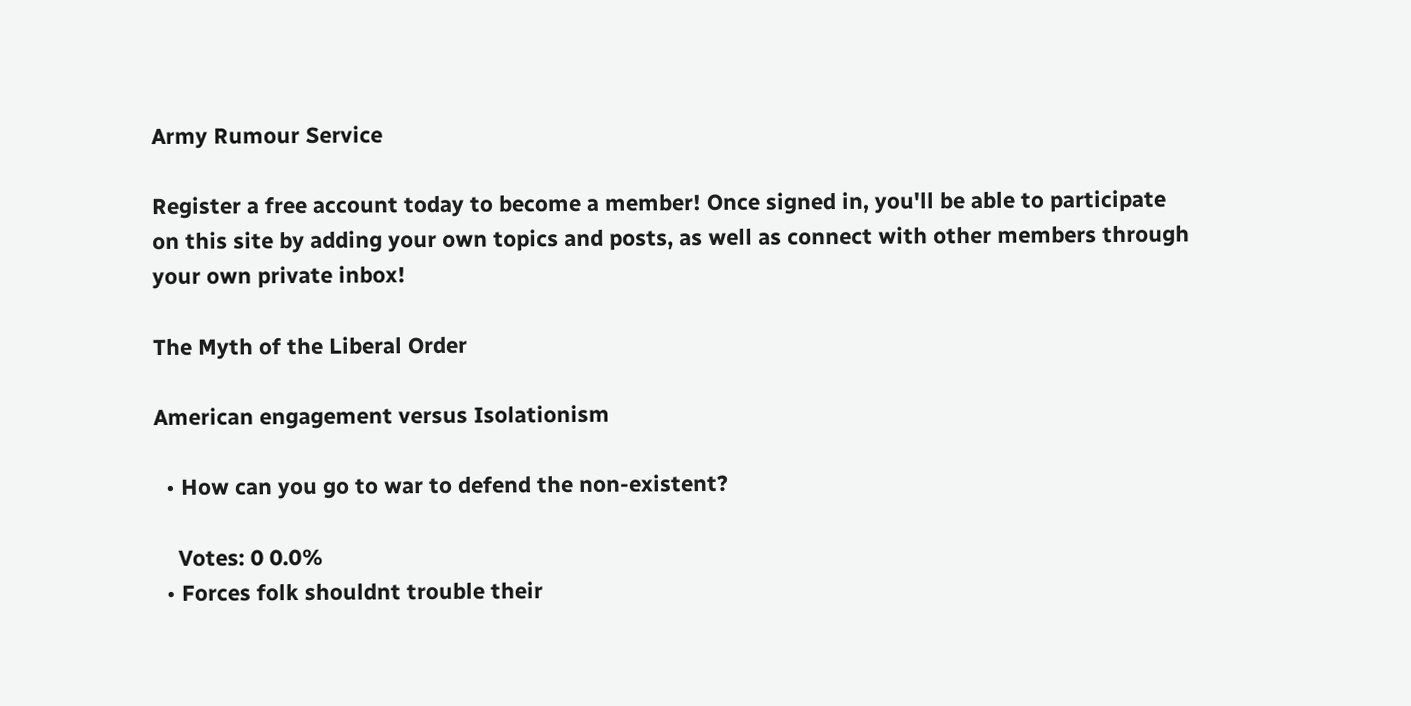Army Rumour Service

Register a free account today to become a member! Once signed in, you'll be able to participate on this site by adding your own topics and posts, as well as connect with other members through your own private inbox!

The Myth of the Liberal Order

American engagement versus Isolationism

  • How can you go to war to defend the non-existent?

    Votes: 0 0.0%
  • Forces folk shouldnt trouble their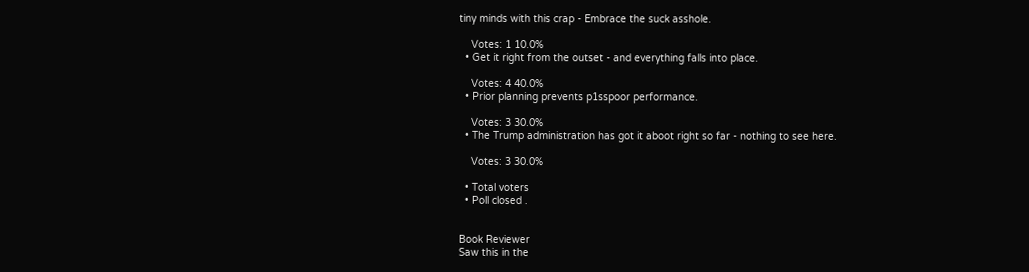tiny minds with this crap - Embrace the suck asshole.

    Votes: 1 10.0%
  • Get it right from the outset - and everything falls into place.

    Votes: 4 40.0%
  • Prior planning prevents p1sspoor performance.

    Votes: 3 30.0%
  • The Trump administration has got it aboot right so far - nothing to see here.

    Votes: 3 30.0%

  • Total voters
  • Poll closed .


Book Reviewer
Saw this in the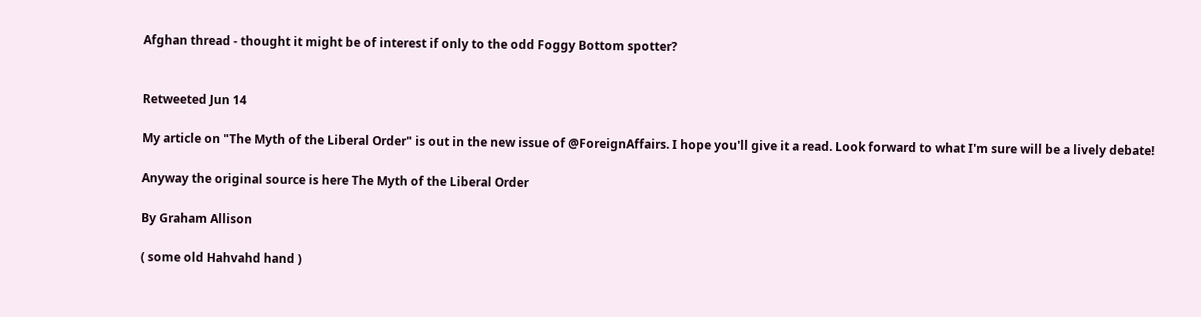Afghan thread - thought it might be of interest if only to the odd Foggy Bottom spotter?


Retweeted Jun 14

My article on "The Myth of the Liberal Order" is out in the new issue of @ForeignAffairs. I hope you'll give it a read. Look forward to what I'm sure will be a lively debate!

Anyway the original source is here The Myth of the Liberal Order

By Graham Allison

( some old Hahvahd hand )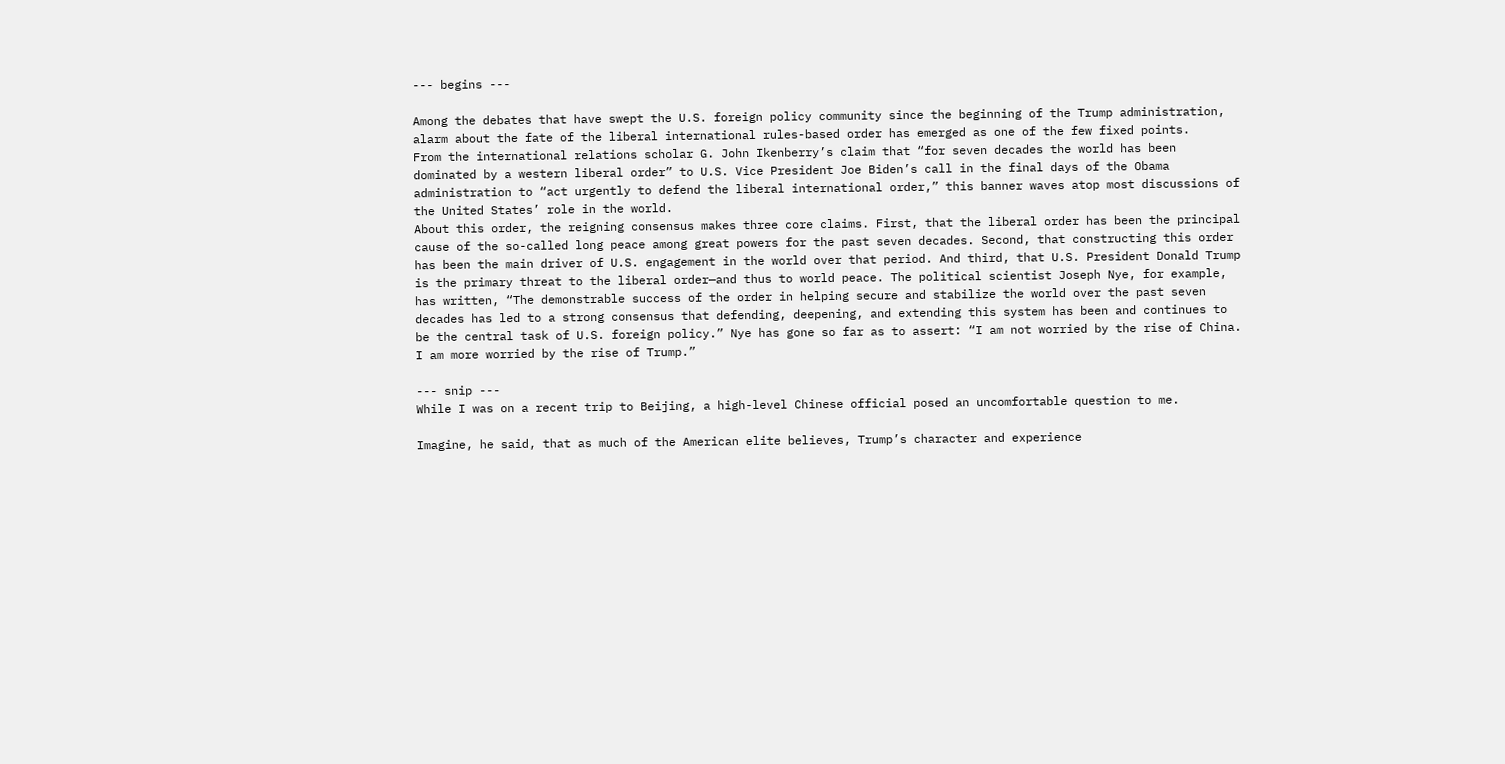--- begins ---

Among the debates that have swept the U.S. foreign policy community since the beginning of the Trump administration, alarm about the fate of the liberal international rules-based order has emerged as one of the few fixed points.
From the international relations scholar G. John Ikenberry’s claim that “for seven decades the world has been dominated by a western liberal order” to U.S. Vice President Joe Biden’s call in the final days of the Obama administration to “act urgently to defend the liberal international order,” this banner waves atop most discussions of the United States’ role in the world.
About this order, the reigning consensus makes three core claims. First, that the liberal order has been the principal cause of the so-called long peace among great powers for the past seven decades. Second, that constructing this order has been the main driver of U.S. engagement in the world over that period. And third, that U.S. President Donald Trump is the primary threat to the liberal order—and thus to world peace. The political scientist Joseph Nye, for example, has written, “The demonstrable success of the order in helping secure and stabilize the world over the past seven decades has led to a strong consensus that defending, deepening, and extending this system has been and continues to be the central task of U.S. foreign policy.” Nye has gone so far as to assert: “I am not worried by the rise of China. I am more worried by the rise of Trump.”

--- snip ---
While I was on a recent trip to Beijing, a high-level Chinese official posed an uncomfortable question to me.

Imagine, he said, that as much of the American elite believes, Trump’s character and experience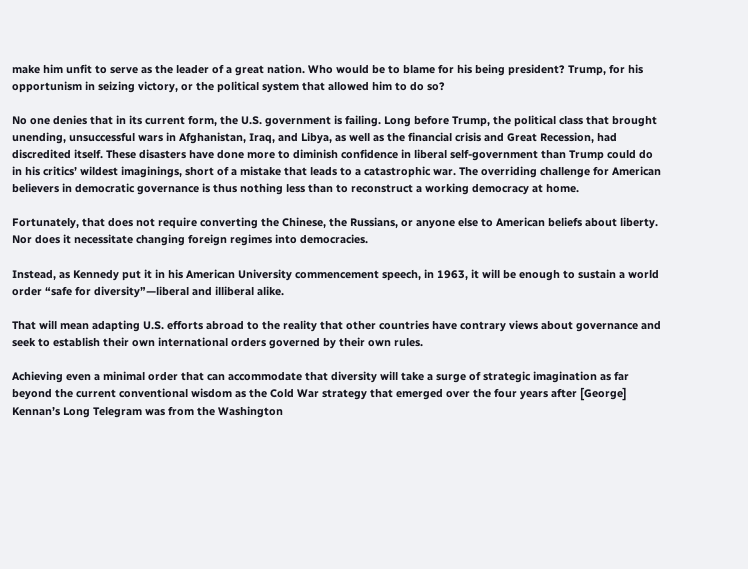make him unfit to serve as the leader of a great nation. Who would be to blame for his being president? Trump, for his opportunism in seizing victory, or the political system that allowed him to do so?

No one denies that in its current form, the U.S. government is failing. Long before Trump, the political class that brought unending, unsuccessful wars in Afghanistan, Iraq, and Libya, as well as the financial crisis and Great Recession, had discredited itself. These disasters have done more to diminish confidence in liberal self-government than Trump could do in his critics’ wildest imaginings, short of a mistake that leads to a catastrophic war. The overriding challenge for American believers in democratic governance is thus nothing less than to reconstruct a working democracy at home.

Fortunately, that does not require converting the Chinese, the Russians, or anyone else to American beliefs about liberty. Nor does it necessitate changing foreign regimes into democracies.

Instead, as Kennedy put it in his American University commencement speech, in 1963, it will be enough to sustain a world order “safe for diversity”—liberal and illiberal alike.

That will mean adapting U.S. efforts abroad to the reality that other countries have contrary views about governance and seek to establish their own international orders governed by their own rules.

Achieving even a minimal order that can accommodate that diversity will take a surge of strategic imagination as far beyond the current conventional wisdom as the Cold War strategy that emerged over the four years after [George] Kennan’s Long Telegram was from the Washington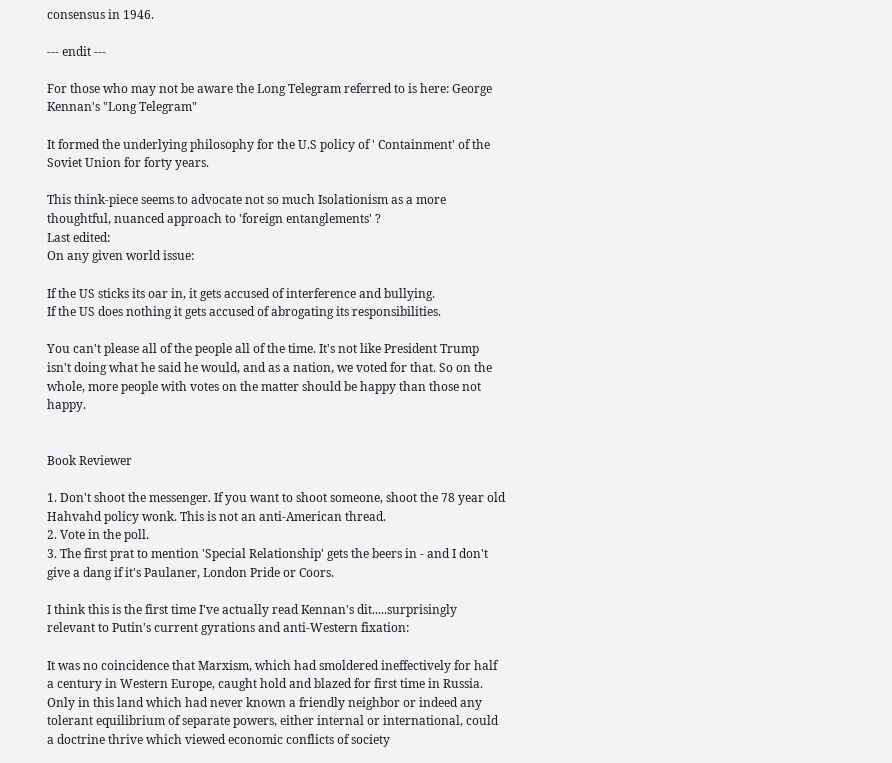consensus in 1946.

--- endit ---

For those who may not be aware the Long Telegram referred to is here: George Kennan's "Long Telegram"

It formed the underlying philosophy for the U.S policy of ' Containment' of the Soviet Union for forty years.

This think-piece seems to advocate not so much Isolationism as a more thoughtful, nuanced approach to 'foreign entanglements' ?
Last edited:
On any given world issue:

If the US sticks its oar in, it gets accused of interference and bullying.
If the US does nothing it gets accused of abrogating its responsibilities.

You can't please all of the people all of the time. It's not like President Trump isn't doing what he said he would, and as a nation, we voted for that. So on the whole, more people with votes on the matter should be happy than those not happy.


Book Reviewer

1. Don't shoot the messenger. If you want to shoot someone, shoot the 78 year old Hahvahd policy wonk. This is not an anti-American thread.
2. Vote in the poll.
3. The first prat to mention 'Special Relationship' gets the beers in - and I don't give a dang if it's Paulaner, London Pride or Coors.

I think this is the first time I've actually read Kennan's dit.....surprisingly relevant to Putin's current gyrations and anti-Western fixation:

It was no coincidence that Marxism, which had smoldered ineffectively for half a century in Western Europe, caught hold and blazed for first time in Russia. Only in this land which had never known a friendly neighbor or indeed any tolerant equilibrium of separate powers, either internal or international, could a doctrine thrive which viewed economic conflicts of society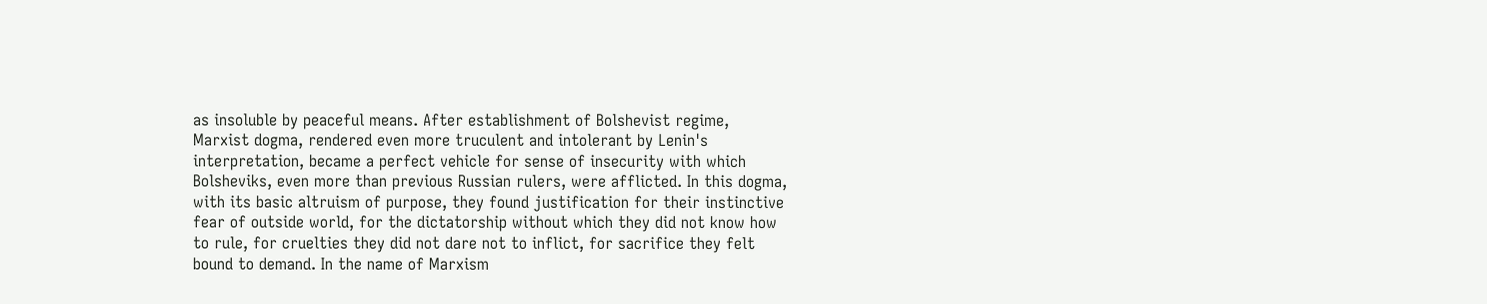as insoluble by peaceful means. After establishment of Bolshevist regime, Marxist dogma, rendered even more truculent and intolerant by Lenin's interpretation, became a perfect vehicle for sense of insecurity with which Bolsheviks, even more than previous Russian rulers, were afflicted. In this dogma, with its basic altruism of purpose, they found justification for their instinctive fear of outside world, for the dictatorship without which they did not know how to rule, for cruelties they did not dare not to inflict, for sacrifice they felt bound to demand. In the name of Marxism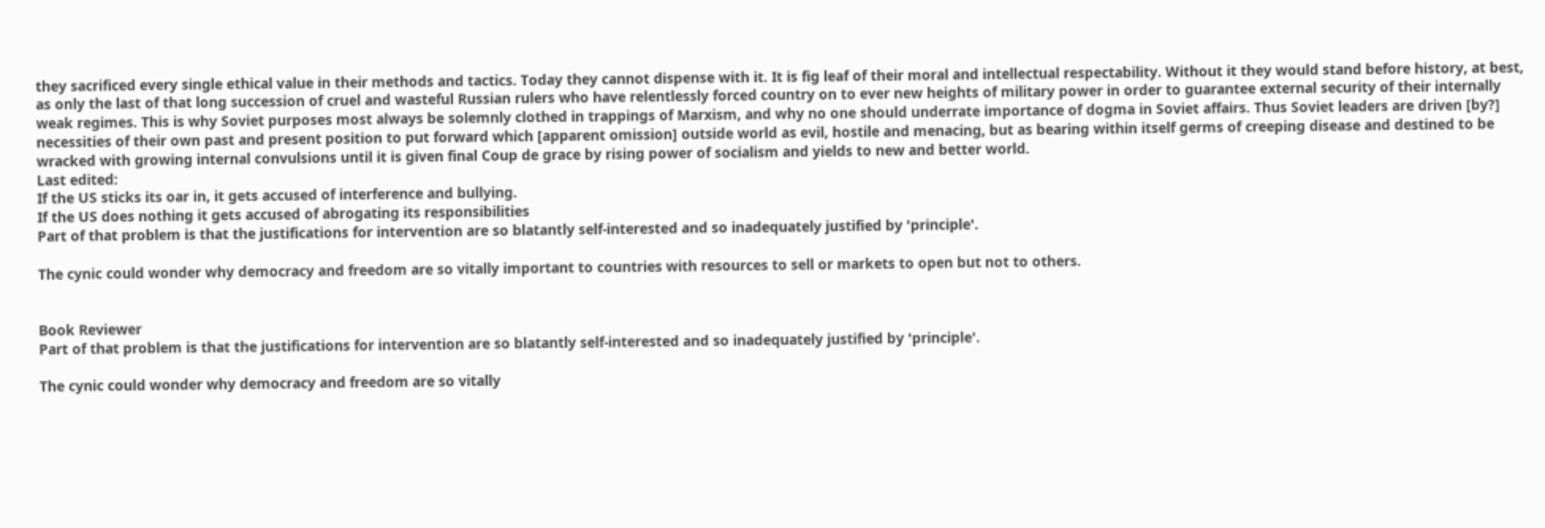they sacrificed every single ethical value in their methods and tactics. Today they cannot dispense with it. It is fig leaf of their moral and intellectual respectability. Without it they would stand before history, at best, as only the last of that long succession of cruel and wasteful Russian rulers who have relentlessly forced country on to ever new heights of military power in order to guarantee external security of their internally weak regimes. This is why Soviet purposes most always be solemnly clothed in trappings of Marxism, and why no one should underrate importance of dogma in Soviet affairs. Thus Soviet leaders are driven [by?] necessities of their own past and present position to put forward which [apparent omission] outside world as evil, hostile and menacing, but as bearing within itself germs of creeping disease and destined to be wracked with growing internal convulsions until it is given final Coup de grace by rising power of socialism and yields to new and better world.
Last edited:
If the US sticks its oar in, it gets accused of interference and bullying.
If the US does nothing it gets accused of abrogating its responsibilities
Part of that problem is that the justifications for intervention are so blatantly self-interested and so inadequately justified by 'principle'.

The cynic could wonder why democracy and freedom are so vitally important to countries with resources to sell or markets to open but not to others.


Book Reviewer
Part of that problem is that the justifications for intervention are so blatantly self-interested and so inadequately justified by 'principle'.

The cynic could wonder why democracy and freedom are so vitally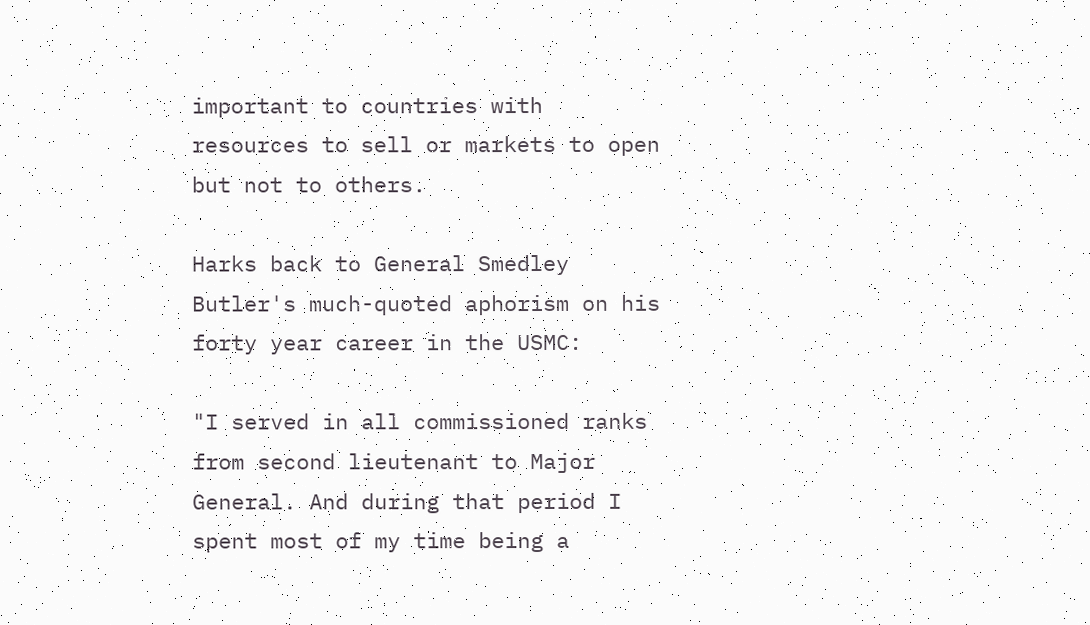important to countries with resources to sell or markets to open but not to others.

Harks back to General Smedley Butler's much-quoted aphorism on his forty year career in the USMC:

"I served in all commissioned ranks from second lieutenant to Major General. And during that period I spent most of my time being a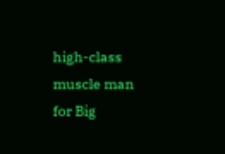high-class muscle man for Big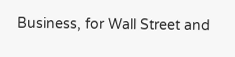Business, for Wall Street and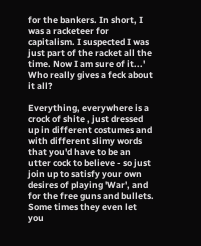for the bankers. In short, I was a racketeer for capitalism. I suspected I was just part of the racket all the time. Now I am sure of it...'
Who really gives a feck about it all?

Everything, everywhere is a crock of shite , just dressed up in different costumes and with different slimy words that you'd have to be an utter cock to believe - so just join up to satisfy your own desires of playing 'War', and for the free guns and bullets. Some times they even let you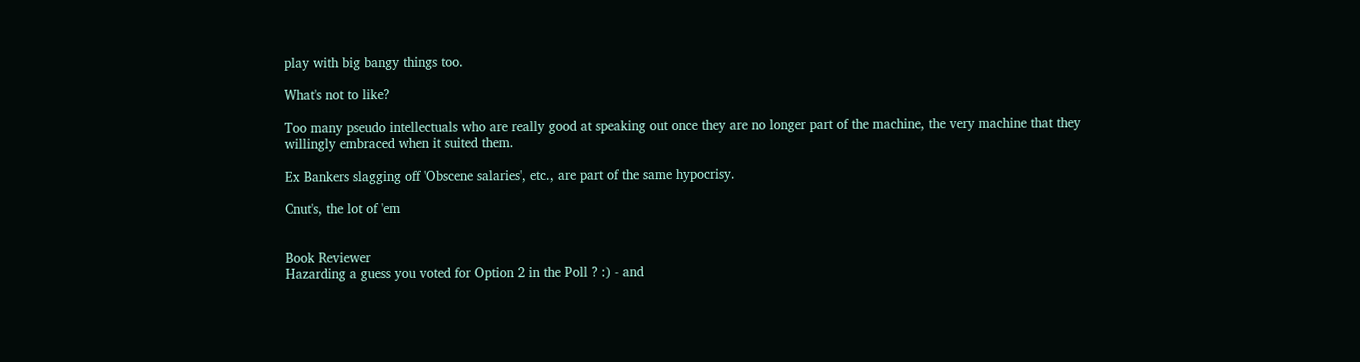play with big bangy things too.

What's not to like?

Too many pseudo intellectuals who are really good at speaking out once they are no longer part of the machine, the very machine that they willingly embraced when it suited them.

Ex Bankers slagging off 'Obscene salaries', etc., are part of the same hypocrisy.

Cnut's, the lot of 'em


Book Reviewer
Hazarding a guess you voted for Option 2 in the Poll ? :) - and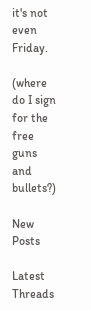it's not even Friday.

(where do I sign for the free guns and bullets?)

New Posts

Latest Threads